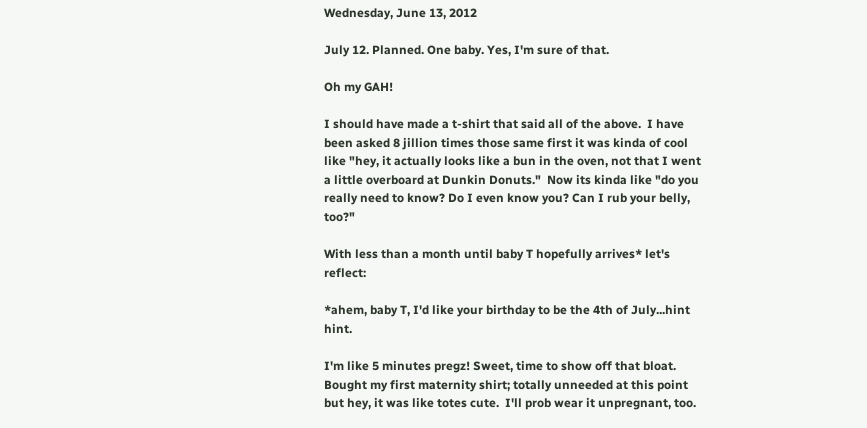Wednesday, June 13, 2012

July 12. Planned. One baby. Yes, I'm sure of that.

Oh my GAH!

I should have made a t-shirt that said all of the above.  I have been asked 8 jillion times those same first it was kinda of cool like "hey, it actually looks like a bun in the oven, not that I went a little overboard at Dunkin Donuts."  Now its kinda like "do you really need to know? Do I even know you? Can I rub your belly, too?"

With less than a month until baby T hopefully arrives* let's reflect:

*ahem, baby T, I'd like your birthday to be the 4th of July...hint hint.

I'm like 5 minutes pregz! Sweet, time to show off that bloat.
Bought my first maternity shirt; totally unneeded at this point but hey, it was like totes cute.  I'll prob wear it unpregnant, too.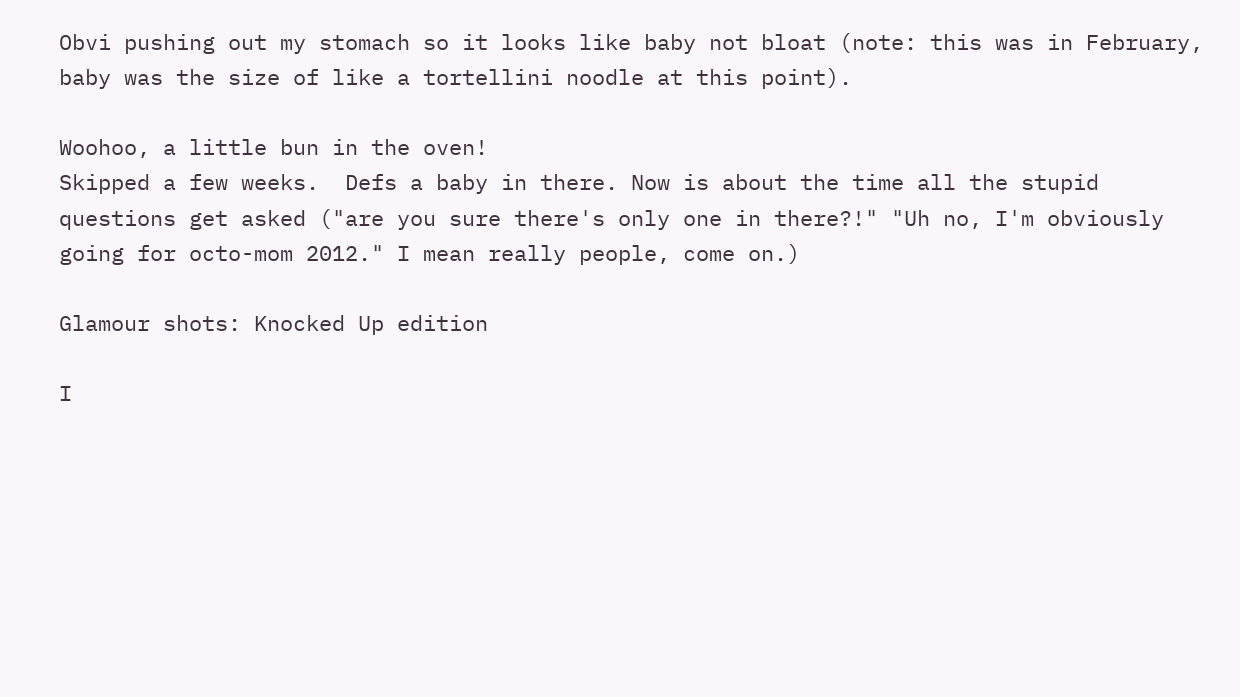Obvi pushing out my stomach so it looks like baby not bloat (note: this was in February, baby was the size of like a tortellini noodle at this point).

Woohoo, a little bun in the oven!
Skipped a few weeks.  Defs a baby in there. Now is about the time all the stupid questions get asked ("are you sure there's only one in there?!" "Uh no, I'm obviously going for octo-mom 2012." I mean really people, come on.)

Glamour shots: Knocked Up edition

I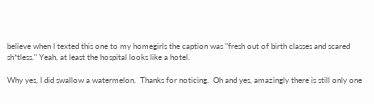believe when I texted this one to my homegirls the caption was "fresh out of birth classes and scared sh*tless." Yeah, at least the hospital looks like a hotel.

Why yes, I did swallow a watermelon.  Thanks for noticing.  Oh and yes, amazingly there is still only one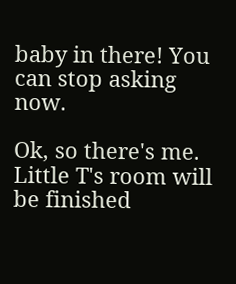baby in there! You can stop asking now.

Ok, so there's me.  Little T's room will be finished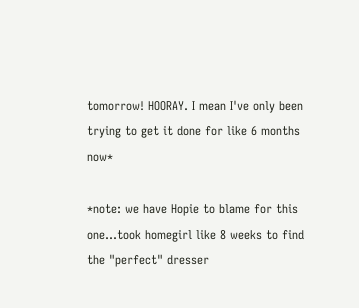tomorrow! HOORAY. I mean I've only been trying to get it done for like 6 months now*

*note: we have Hopie to blame for this one...took homegirl like 8 weeks to find the "perfect" dresser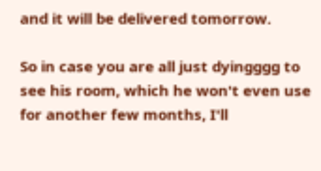and it will be delivered tomorrow.

So in case you are all just dyingggg to see his room, which he won't even use for another few months, I'll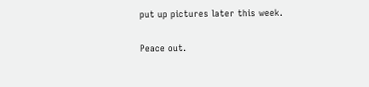put up pictures later this week.

Peace out.